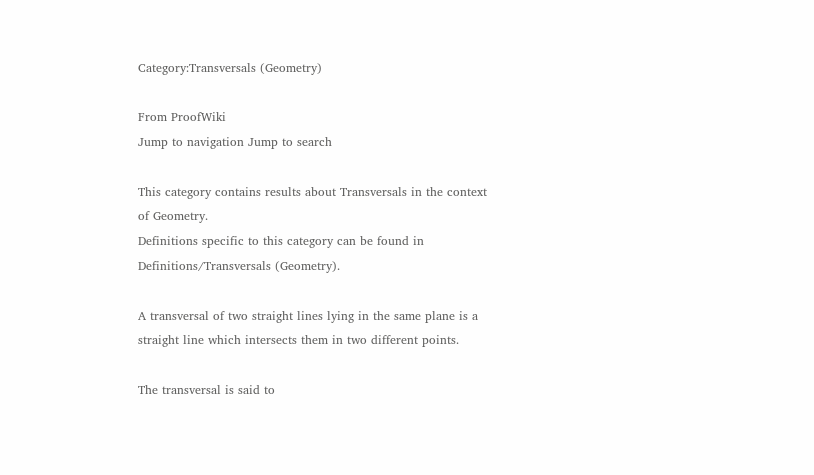Category:Transversals (Geometry)

From ProofWiki
Jump to navigation Jump to search

This category contains results about Transversals in the context of Geometry.
Definitions specific to this category can be found in Definitions/Transversals (Geometry).

A transversal of two straight lines lying in the same plane is a straight line which intersects them in two different points.

The transversal is said to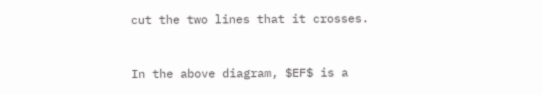cut the two lines that it crosses.


In the above diagram, $EF$ is a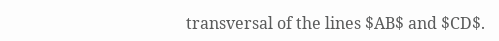transversal of the lines $AB$ and $CD$.